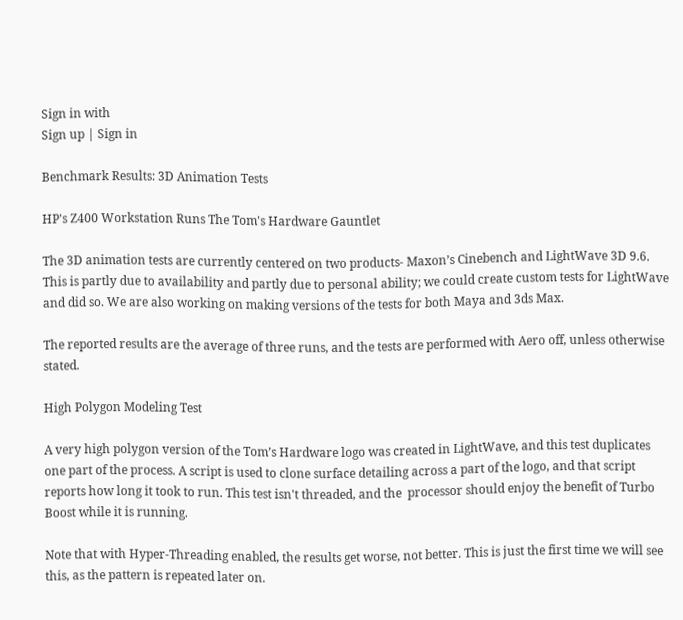Sign in with
Sign up | Sign in

Benchmark Results: 3D Animation Tests

HP's Z400 Workstation Runs The Tom's Hardware Gauntlet

The 3D animation tests are currently centered on two products- Maxon’s Cinebench and LightWave 3D 9.6. This is partly due to availability and partly due to personal ability; we could create custom tests for LightWave and did so. We are also working on making versions of the tests for both Maya and 3ds Max.

The reported results are the average of three runs, and the tests are performed with Aero off, unless otherwise stated.

High Polygon Modeling Test

A very high polygon version of the Tom’s Hardware logo was created in LightWave, and this test duplicates one part of the process. A script is used to clone surface detailing across a part of the logo, and that script reports how long it took to run. This test isn't threaded, and the  processor should enjoy the benefit of Turbo Boost while it is running.

Note that with Hyper-Threading enabled, the results get worse, not better. This is just the first time we will see this, as the pattern is repeated later on.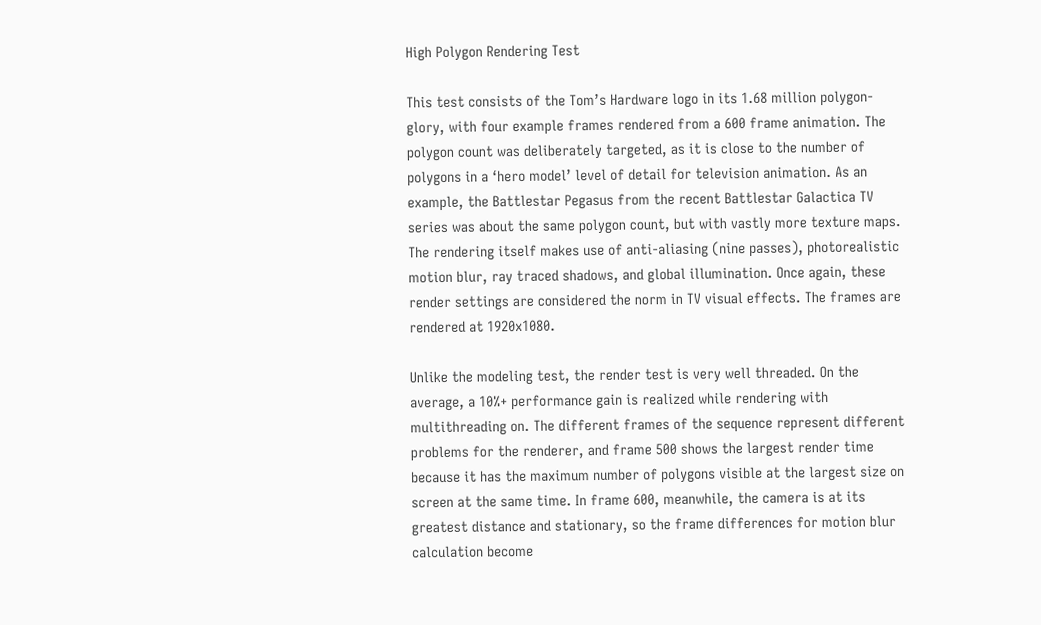High Polygon Rendering Test

This test consists of the Tom’s Hardware logo in its 1.68 million polygon-glory, with four example frames rendered from a 600 frame animation. The polygon count was deliberately targeted, as it is close to the number of polygons in a ‘hero model’ level of detail for television animation. As an example, the Battlestar Pegasus from the recent Battlestar Galactica TV series was about the same polygon count, but with vastly more texture maps. The rendering itself makes use of anti-aliasing (nine passes), photorealistic motion blur, ray traced shadows, and global illumination. Once again, these render settings are considered the norm in TV visual effects. The frames are rendered at 1920x1080.

Unlike the modeling test, the render test is very well threaded. On the average, a 10%+ performance gain is realized while rendering with multithreading on. The different frames of the sequence represent different problems for the renderer, and frame 500 shows the largest render time because it has the maximum number of polygons visible at the largest size on screen at the same time. In frame 600, meanwhile, the camera is at its greatest distance and stationary, so the frame differences for motion blur calculation become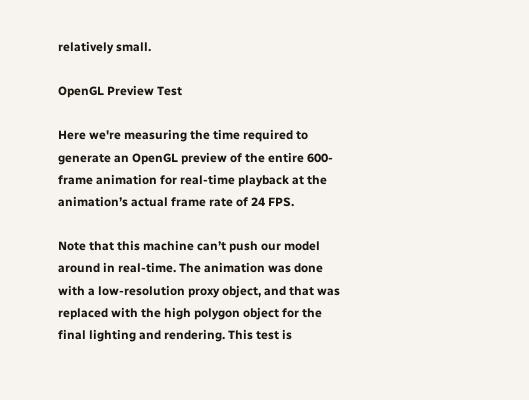relatively small.

OpenGL Preview Test

Here we're measuring the time required to generate an OpenGL preview of the entire 600-frame animation for real-time playback at the animation’s actual frame rate of 24 FPS.

Note that this machine can’t push our model around in real-time. The animation was done with a low-resolution proxy object, and that was replaced with the high polygon object for the final lighting and rendering. This test is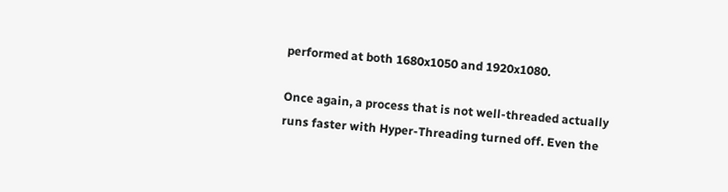performed at both 1680x1050 and 1920x1080.

Once again, a process that is not well-threaded actually runs faster with Hyper-Threading turned off. Even the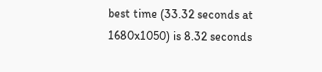best time (33.32 seconds at 1680x1050) is 8.32 seconds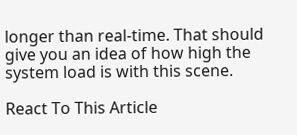longer than real-time. That should give you an idea of how high the system load is with this scene.

React To This Article